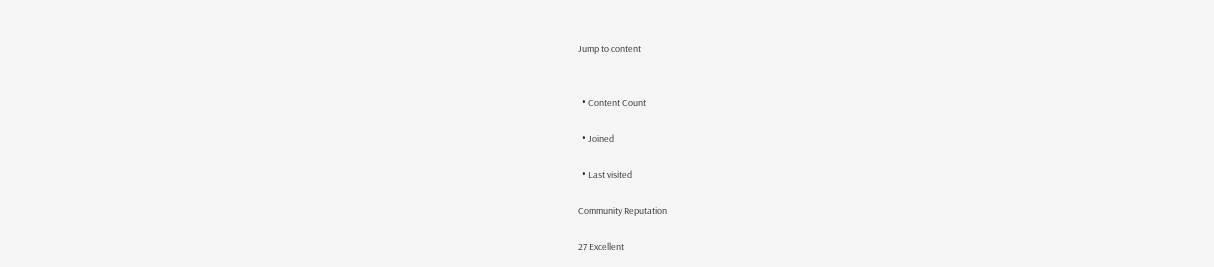Jump to content


  • Content Count

  • Joined

  • Last visited

Community Reputation

27 Excellent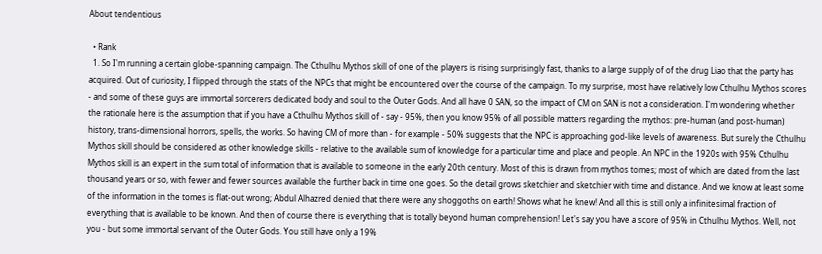About tendentious

  • Rank
  1. So I'm running a certain globe-spanning campaign. The Cthulhu Mythos skill of one of the players is rising surprisingly fast, thanks to a large supply of of the drug Liao that the party has acquired. Out of curiosity, I flipped through the stats of the NPCs that might be encountered over the course of the campaign. To my surprise, most have relatively low Cthulhu Mythos scores - and some of these guys are immortal sorcerers dedicated body and soul to the Outer Gods. And all have 0 SAN, so the impact of CM on SAN is not a consideration. I'm wondering whether the rationale here is the assumption that if you have a Cthulhu Mythos skill of - say - 95%, then you know 95% of all possible matters regarding the mythos: pre-human (and post-human) history, trans-dimensional horrors, spells, the works. So having CM of more than - for example - 50% suggests that the NPC is approaching god-like levels of awareness. But surely the Cthulhu Mythos skill should be considered as other knowledge skills - relative to the available sum of knowledge for a particular time and place and people. An NPC in the 1920s with 95% Cthulhu Mythos skill is an expert in the sum total of information that is available to someone in the early 20th century. Most of this is drawn from mythos tomes; most of which are dated from the last thousand years or so, with fewer and fewer sources available the further back in time one goes. So the detail grows sketchier and sketchier with time and distance. And we know at least some of the information in the tomes is flat-out wrong; Abdul Alhazred denied that there were any shoggoths on earth! Shows what he knew! And all this is still only a infinitesimal fraction of everything that is available to be known. And then of course there is everything that is totally beyond human comprehension! Let's say you have a score of 95% in Cthulhu Mythos. Well, not you - but some immortal servant of the Outer Gods. You still have only a 19%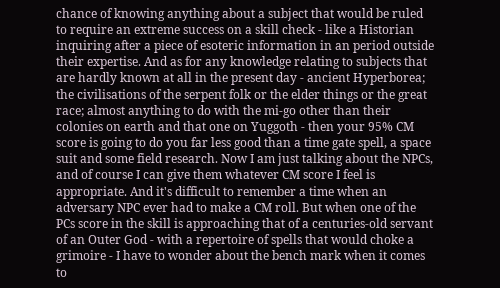chance of knowing anything about a subject that would be ruled to require an extreme success on a skill check - like a Historian inquiring after a piece of esoteric information in an period outside their expertise. And as for any knowledge relating to subjects that are hardly known at all in the present day - ancient Hyperborea; the civilisations of the serpent folk or the elder things or the great race; almost anything to do with the mi-go other than their colonies on earth and that one on Yuggoth - then your 95% CM score is going to do you far less good than a time gate spell, a space suit and some field research. Now I am just talking about the NPCs, and of course I can give them whatever CM score I feel is appropriate. And it's difficult to remember a time when an adversary NPC ever had to make a CM roll. But when one of the PCs score in the skill is approaching that of a centuries-old servant of an Outer God - with a repertoire of spells that would choke a grimoire - I have to wonder about the bench mark when it comes to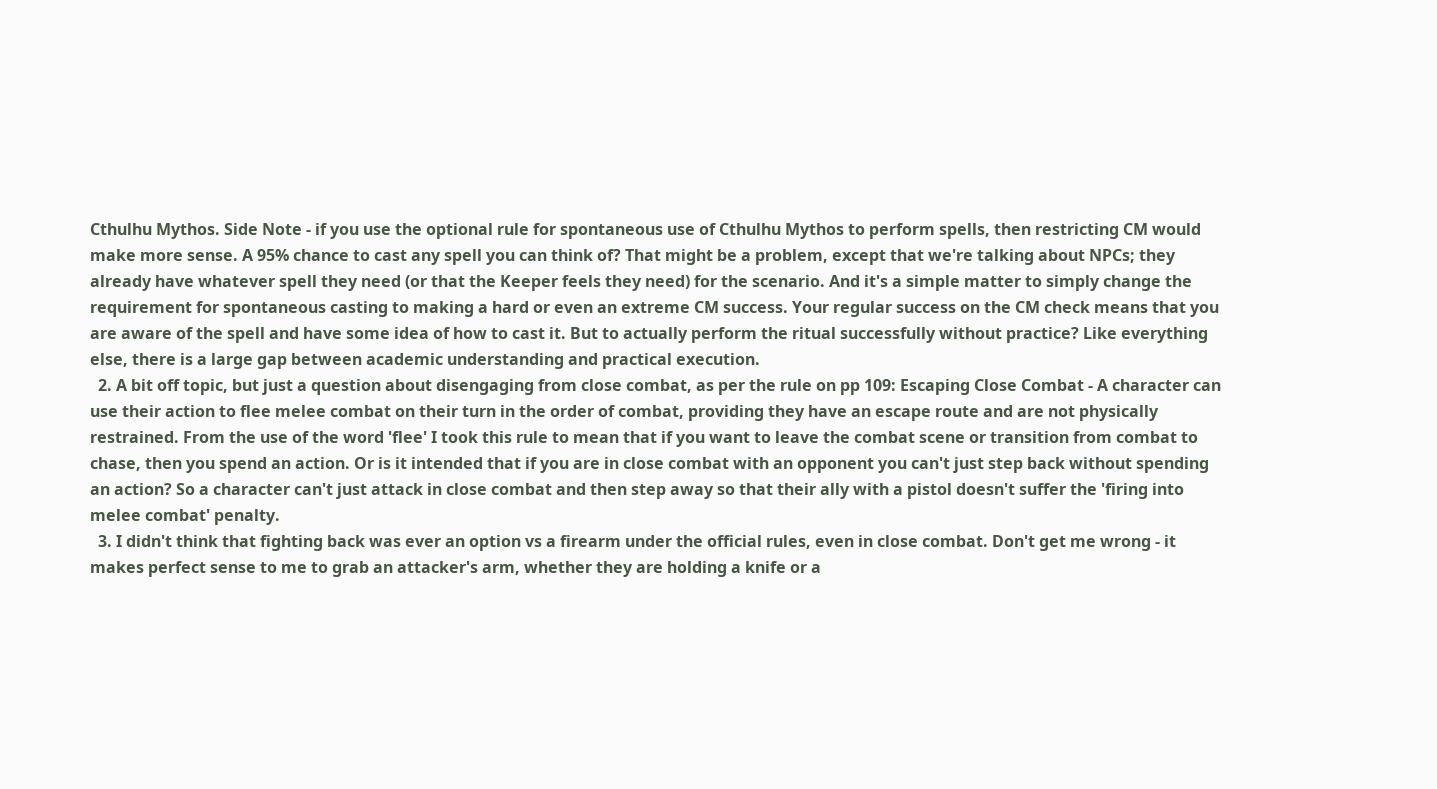Cthulhu Mythos. Side Note - if you use the optional rule for spontaneous use of Cthulhu Mythos to perform spells, then restricting CM would make more sense. A 95% chance to cast any spell you can think of? That might be a problem, except that we're talking about NPCs; they already have whatever spell they need (or that the Keeper feels they need) for the scenario. And it's a simple matter to simply change the requirement for spontaneous casting to making a hard or even an extreme CM success. Your regular success on the CM check means that you are aware of the spell and have some idea of how to cast it. But to actually perform the ritual successfully without practice? Like everything else, there is a large gap between academic understanding and practical execution.
  2. A bit off topic, but just a question about disengaging from close combat, as per the rule on pp 109: Escaping Close Combat - A character can use their action to flee melee combat on their turn in the order of combat, providing they have an escape route and are not physically restrained. From the use of the word 'flee' I took this rule to mean that if you want to leave the combat scene or transition from combat to chase, then you spend an action. Or is it intended that if you are in close combat with an opponent you can't just step back without spending an action? So a character can't just attack in close combat and then step away so that their ally with a pistol doesn't suffer the 'firing into melee combat' penalty.
  3. I didn't think that fighting back was ever an option vs a firearm under the official rules, even in close combat. Don't get me wrong - it makes perfect sense to me to grab an attacker's arm, whether they are holding a knife or a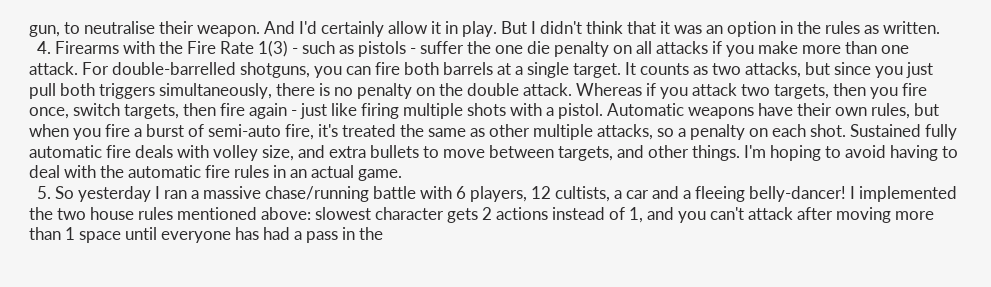gun, to neutralise their weapon. And I'd certainly allow it in play. But I didn't think that it was an option in the rules as written.
  4. Firearms with the Fire Rate 1(3) - such as pistols - suffer the one die penalty on all attacks if you make more than one attack. For double-barrelled shotguns, you can fire both barrels at a single target. It counts as two attacks, but since you just pull both triggers simultaneously, there is no penalty on the double attack. Whereas if you attack two targets, then you fire once, switch targets, then fire again - just like firing multiple shots with a pistol. Automatic weapons have their own rules, but when you fire a burst of semi-auto fire, it's treated the same as other multiple attacks, so a penalty on each shot. Sustained fully automatic fire deals with volley size, and extra bullets to move between targets, and other things. I'm hoping to avoid having to deal with the automatic fire rules in an actual game.
  5. So yesterday I ran a massive chase/running battle with 6 players, 12 cultists, a car and a fleeing belly-dancer! I implemented the two house rules mentioned above: slowest character gets 2 actions instead of 1, and you can't attack after moving more than 1 space until everyone has had a pass in the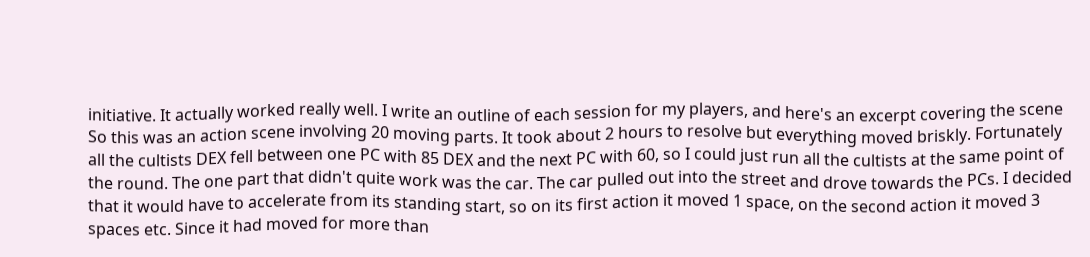initiative. It actually worked really well. I write an outline of each session for my players, and here's an excerpt covering the scene So this was an action scene involving 20 moving parts. It took about 2 hours to resolve but everything moved briskly. Fortunately all the cultists DEX fell between one PC with 85 DEX and the next PC with 60, so I could just run all the cultists at the same point of the round. The one part that didn't quite work was the car. The car pulled out into the street and drove towards the PCs. I decided that it would have to accelerate from its standing start, so on its first action it moved 1 space, on the second action it moved 3 spaces etc. Since it had moved for more than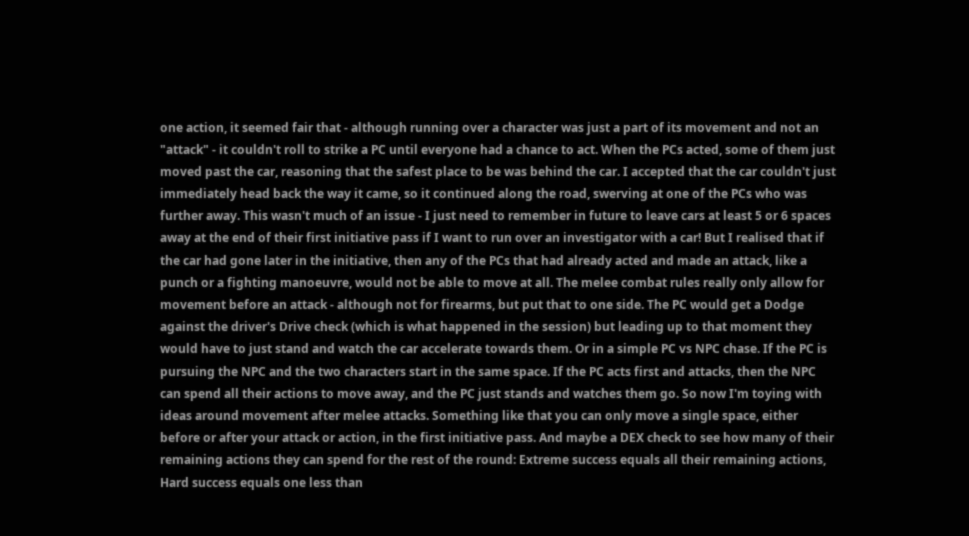one action, it seemed fair that - although running over a character was just a part of its movement and not an "attack" - it couldn't roll to strike a PC until everyone had a chance to act. When the PCs acted, some of them just moved past the car, reasoning that the safest place to be was behind the car. I accepted that the car couldn't just immediately head back the way it came, so it continued along the road, swerving at one of the PCs who was further away. This wasn't much of an issue - I just need to remember in future to leave cars at least 5 or 6 spaces away at the end of their first initiative pass if I want to run over an investigator with a car! But I realised that if the car had gone later in the initiative, then any of the PCs that had already acted and made an attack, like a punch or a fighting manoeuvre, would not be able to move at all. The melee combat rules really only allow for movement before an attack - although not for firearms, but put that to one side. The PC would get a Dodge against the driver's Drive check (which is what happened in the session) but leading up to that moment they would have to just stand and watch the car accelerate towards them. Or in a simple PC vs NPC chase. If the PC is pursuing the NPC and the two characters start in the same space. If the PC acts first and attacks, then the NPC can spend all their actions to move away, and the PC just stands and watches them go. So now I'm toying with ideas around movement after melee attacks. Something like that you can only move a single space, either before or after your attack or action, in the first initiative pass. And maybe a DEX check to see how many of their remaining actions they can spend for the rest of the round: Extreme success equals all their remaining actions, Hard success equals one less than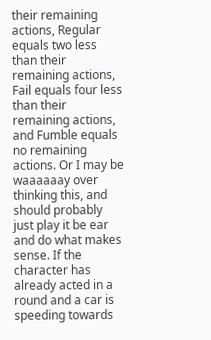their remaining actions, Regular equals two less than their remaining actions, Fail equals four less than their remaining actions, and Fumble equals no remaining actions. Or I may be waaaaaay over thinking this, and should probably just play it be ear and do what makes sense. If the character has already acted in a round and a car is speeding towards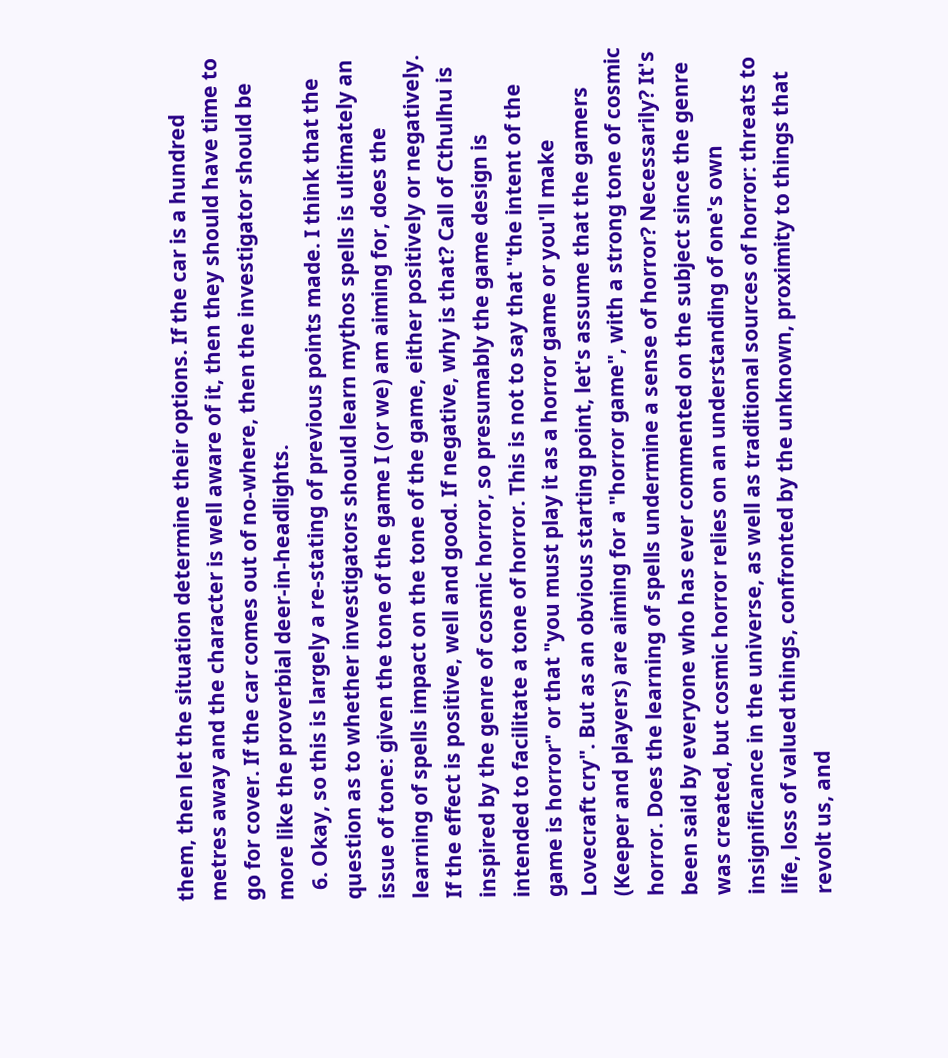them, then let the situation determine their options. If the car is a hundred metres away and the character is well aware of it, then they should have time to go for cover. If the car comes out of no-where, then the investigator should be more like the proverbial deer-in-headlights.
  6. Okay, so this is largely a re-stating of previous points made. I think that the question as to whether investigators should learn mythos spells is ultimately an issue of tone: given the tone of the game I (or we) am aiming for, does the learning of spells impact on the tone of the game, either positively or negatively. If the effect is positive, well and good. If negative, why is that? Call of Cthulhu is inspired by the genre of cosmic horror, so presumably the game design is intended to facilitate a tone of horror. This is not to say that "the intent of the game is horror" or that "you must play it as a horror game or you'll make Lovecraft cry". But as an obvious starting point, let's assume that the gamers (Keeper and players) are aiming for a "horror game", with a strong tone of cosmic horror. Does the learning of spells undermine a sense of horror? Necessarily? It's been said by everyone who has ever commented on the subject since the genre was created, but cosmic horror relies on an understanding of one's own insignificance in the universe, as well as traditional sources of horror: threats to life, loss of valued things, confronted by the unknown, proximity to things that revolt us, and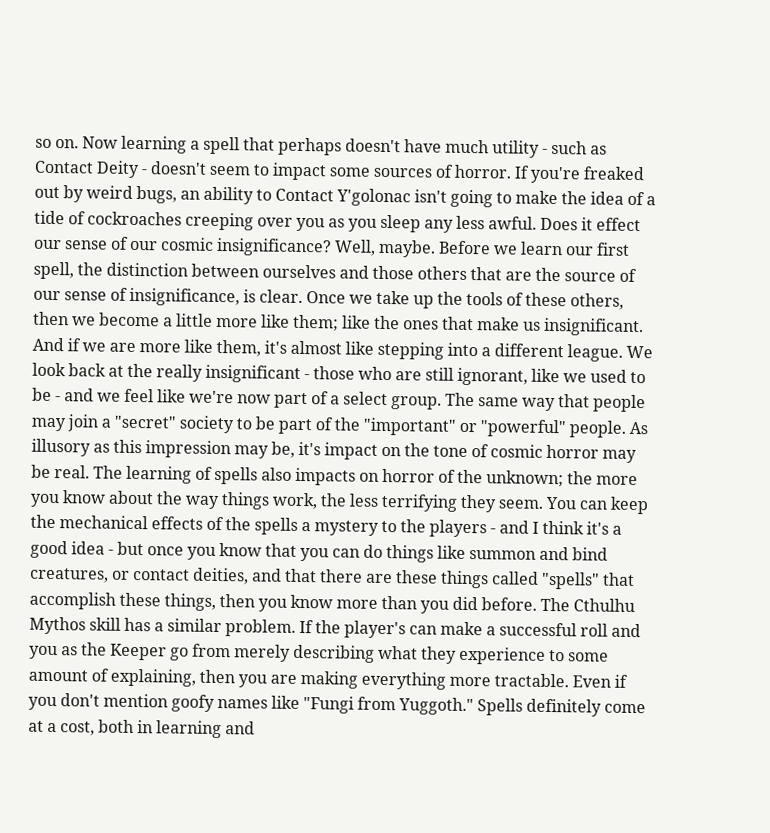so on. Now learning a spell that perhaps doesn't have much utility - such as Contact Deity - doesn't seem to impact some sources of horror. If you're freaked out by weird bugs, an ability to Contact Y'golonac isn't going to make the idea of a tide of cockroaches creeping over you as you sleep any less awful. Does it effect our sense of our cosmic insignificance? Well, maybe. Before we learn our first spell, the distinction between ourselves and those others that are the source of our sense of insignificance, is clear. Once we take up the tools of these others, then we become a little more like them; like the ones that make us insignificant. And if we are more like them, it's almost like stepping into a different league. We look back at the really insignificant - those who are still ignorant, like we used to be - and we feel like we're now part of a select group. The same way that people may join a "secret" society to be part of the "important" or "powerful" people. As illusory as this impression may be, it's impact on the tone of cosmic horror may be real. The learning of spells also impacts on horror of the unknown; the more you know about the way things work, the less terrifying they seem. You can keep the mechanical effects of the spells a mystery to the players - and I think it's a good idea - but once you know that you can do things like summon and bind creatures, or contact deities, and that there are these things called "spells" that accomplish these things, then you know more than you did before. The Cthulhu Mythos skill has a similar problem. If the player's can make a successful roll and you as the Keeper go from merely describing what they experience to some amount of explaining, then you are making everything more tractable. Even if you don't mention goofy names like "Fungi from Yuggoth." Spells definitely come at a cost, both in learning and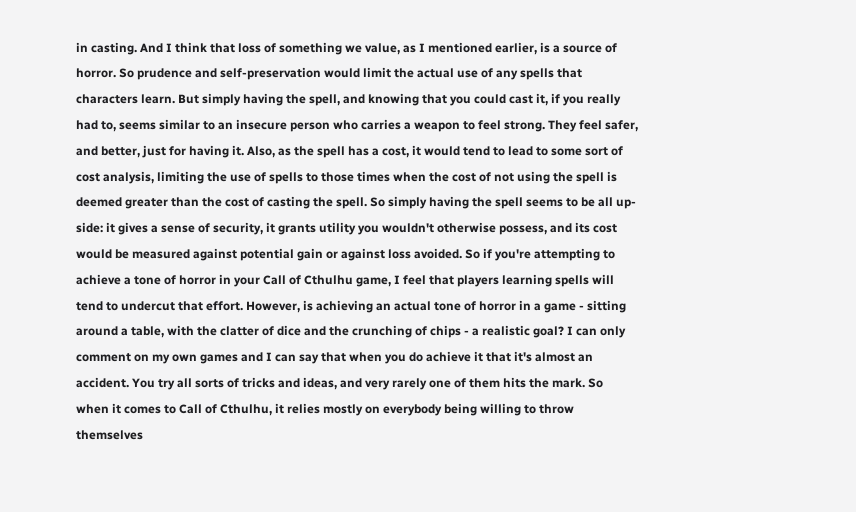in casting. And I think that loss of something we value, as I mentioned earlier, is a source of horror. So prudence and self-preservation would limit the actual use of any spells that characters learn. But simply having the spell, and knowing that you could cast it, if you really had to, seems similar to an insecure person who carries a weapon to feel strong. They feel safer, and better, just for having it. Also, as the spell has a cost, it would tend to lead to some sort of cost analysis, limiting the use of spells to those times when the cost of not using the spell is deemed greater than the cost of casting the spell. So simply having the spell seems to be all up-side: it gives a sense of security, it grants utility you wouldn't otherwise possess, and its cost would be measured against potential gain or against loss avoided. So if you're attempting to achieve a tone of horror in your Call of Cthulhu game, I feel that players learning spells will tend to undercut that effort. However, is achieving an actual tone of horror in a game - sitting around a table, with the clatter of dice and the crunching of chips - a realistic goal? I can only comment on my own games and I can say that when you do achieve it that it's almost an accident. You try all sorts of tricks and ideas, and very rarely one of them hits the mark. So when it comes to Call of Cthulhu, it relies mostly on everybody being willing to throw themselves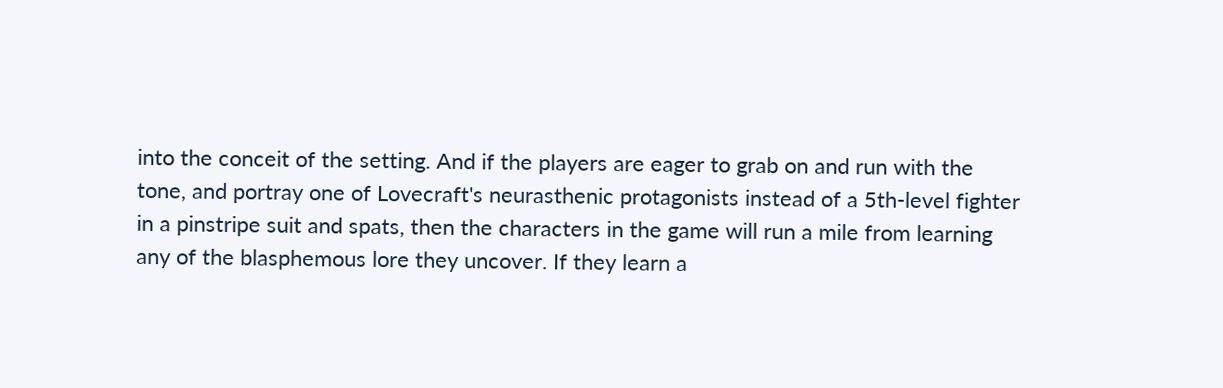into the conceit of the setting. And if the players are eager to grab on and run with the tone, and portray one of Lovecraft's neurasthenic protagonists instead of a 5th-level fighter in a pinstripe suit and spats, then the characters in the game will run a mile from learning any of the blasphemous lore they uncover. If they learn a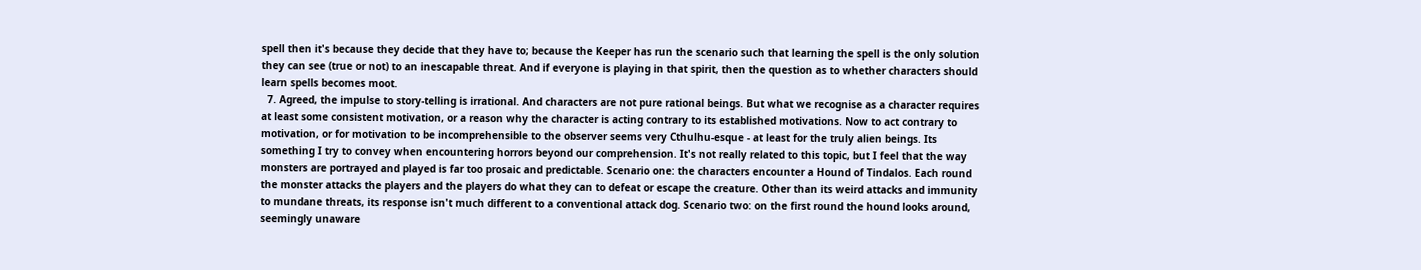spell then it's because they decide that they have to; because the Keeper has run the scenario such that learning the spell is the only solution they can see (true or not) to an inescapable threat. And if everyone is playing in that spirit, then the question as to whether characters should learn spells becomes moot.
  7. Agreed, the impulse to story-telling is irrational. And characters are not pure rational beings. But what we recognise as a character requires at least some consistent motivation, or a reason why the character is acting contrary to its established motivations. Now to act contrary to motivation, or for motivation to be incomprehensible to the observer seems very Cthulhu-esque - at least for the truly alien beings. Its something I try to convey when encountering horrors beyond our comprehension. It's not really related to this topic, but I feel that the way monsters are portrayed and played is far too prosaic and predictable. Scenario one: the characters encounter a Hound of Tindalos. Each round the monster attacks the players and the players do what they can to defeat or escape the creature. Other than its weird attacks and immunity to mundane threats, its response isn't much different to a conventional attack dog. Scenario two: on the first round the hound looks around, seemingly unaware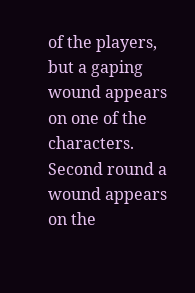of the players, but a gaping wound appears on one of the characters. Second round a wound appears on the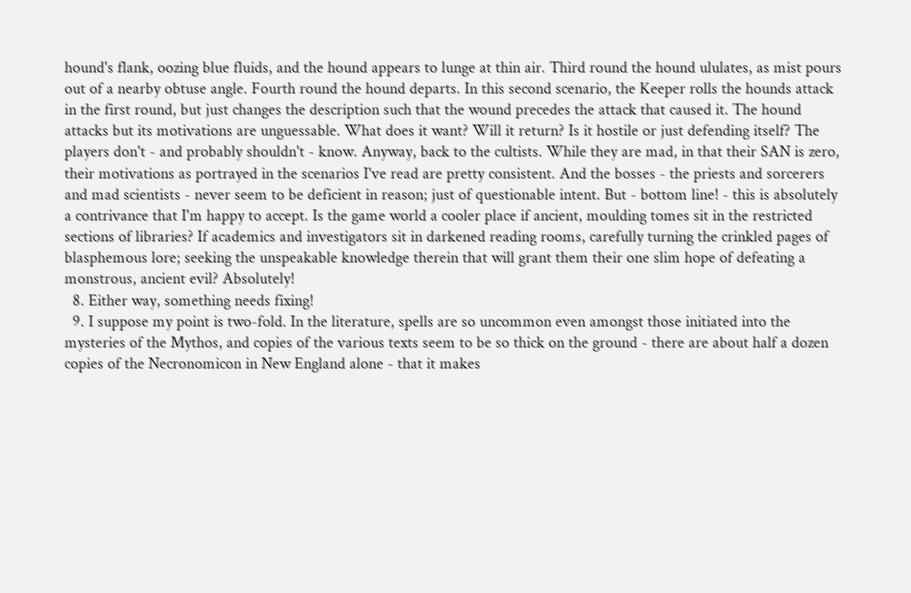hound's flank, oozing blue fluids, and the hound appears to lunge at thin air. Third round the hound ululates, as mist pours out of a nearby obtuse angle. Fourth round the hound departs. In this second scenario, the Keeper rolls the hounds attack in the first round, but just changes the description such that the wound precedes the attack that caused it. The hound attacks but its motivations are unguessable. What does it want? Will it return? Is it hostile or just defending itself? The players don't - and probably shouldn't - know. Anyway, back to the cultists. While they are mad, in that their SAN is zero, their motivations as portrayed in the scenarios I've read are pretty consistent. And the bosses - the priests and sorcerers and mad scientists - never seem to be deficient in reason; just of questionable intent. But - bottom line! - this is absolutely a contrivance that I'm happy to accept. Is the game world a cooler place if ancient, moulding tomes sit in the restricted sections of libraries? If academics and investigators sit in darkened reading rooms, carefully turning the crinkled pages of blasphemous lore; seeking the unspeakable knowledge therein that will grant them their one slim hope of defeating a monstrous, ancient evil? Absolutely!
  8. Either way, something needs fixing!
  9. I suppose my point is two-fold. In the literature, spells are so uncommon even amongst those initiated into the mysteries of the Mythos, and copies of the various texts seem to be so thick on the ground - there are about half a dozen copies of the Necronomicon in New England alone - that it makes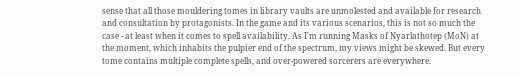sense that all those mouldering tomes in library vaults are unmolested and available for research and consultation by protagonists. In the game and its various scenarios, this is not so much the case - at least when it comes to spell availability. As I'm running Masks of Nyarlathotep (MoN) at the moment, which inhabits the pulpier end of the spectrum, my views might be skewed. But every tome contains multiple complete spells, and over-powered sorcerers are everywhere.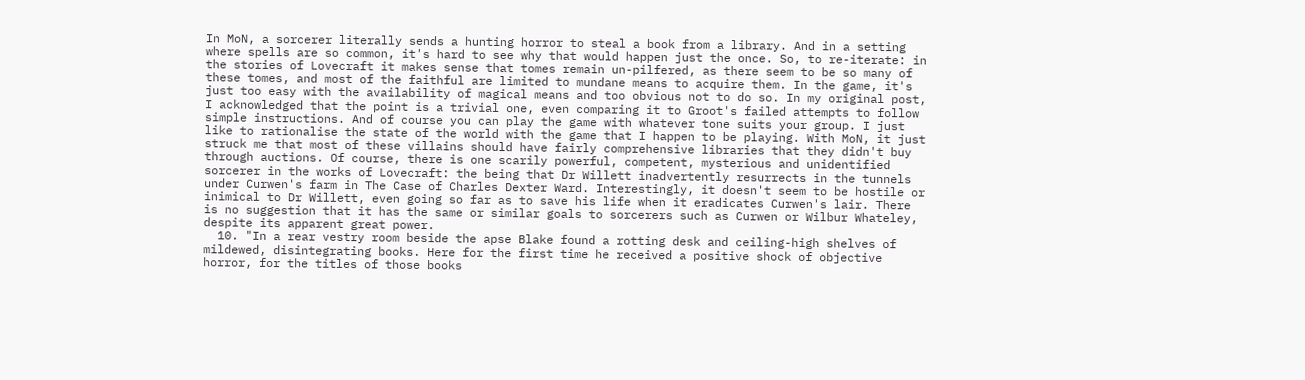In MoN, a sorcerer literally sends a hunting horror to steal a book from a library. And in a setting where spells are so common, it's hard to see why that would happen just the once. So, to re-iterate: in the stories of Lovecraft it makes sense that tomes remain un-pilfered, as there seem to be so many of these tomes, and most of the faithful are limited to mundane means to acquire them. In the game, it's just too easy with the availability of magical means and too obvious not to do so. In my original post, I acknowledged that the point is a trivial one, even comparing it to Groot's failed attempts to follow simple instructions. And of course you can play the game with whatever tone suits your group. I just like to rationalise the state of the world with the game that I happen to be playing. With MoN, it just struck me that most of these villains should have fairly comprehensive libraries that they didn't buy through auctions. Of course, there is one scarily powerful, competent, mysterious and unidentified sorcerer in the works of Lovecraft: the being that Dr Willett inadvertently resurrects in the tunnels under Curwen's farm in The Case of Charles Dexter Ward. Interestingly, it doesn't seem to be hostile or inimical to Dr Willett, even going so far as to save his life when it eradicates Curwen's lair. There is no suggestion that it has the same or similar goals to sorcerers such as Curwen or Wilbur Whateley, despite its apparent great power.
  10. "In a rear vestry room beside the apse Blake found a rotting desk and ceiling-high shelves of mildewed, disintegrating books. Here for the first time he received a positive shock of objective horror, for the titles of those books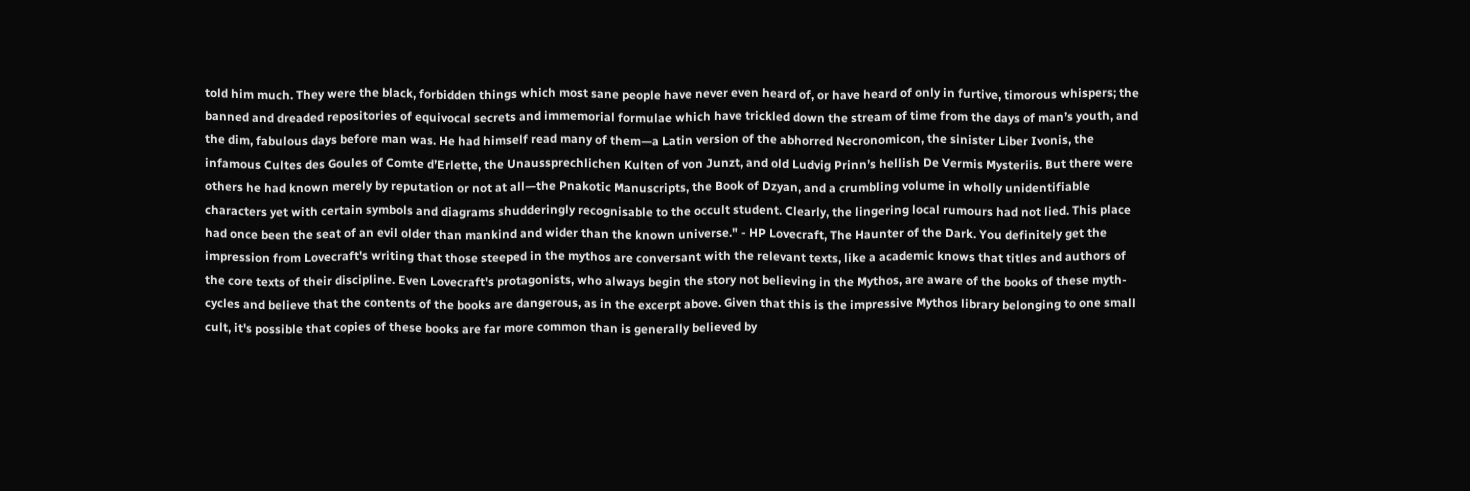told him much. They were the black, forbidden things which most sane people have never even heard of, or have heard of only in furtive, timorous whispers; the banned and dreaded repositories of equivocal secrets and immemorial formulae which have trickled down the stream of time from the days of man’s youth, and the dim, fabulous days before man was. He had himself read many of them—a Latin version of the abhorred Necronomicon, the sinister Liber Ivonis, the infamous Cultes des Goules of Comte d’Erlette, the Unaussprechlichen Kulten of von Junzt, and old Ludvig Prinn’s hellish De Vermis Mysteriis. But there were others he had known merely by reputation or not at all—the Pnakotic Manuscripts, the Book of Dzyan, and a crumbling volume in wholly unidentifiable characters yet with certain symbols and diagrams shudderingly recognisable to the occult student. Clearly, the lingering local rumours had not lied. This place had once been the seat of an evil older than mankind and wider than the known universe." - HP Lovecraft, The Haunter of the Dark. You definitely get the impression from Lovecraft's writing that those steeped in the mythos are conversant with the relevant texts, like a academic knows that titles and authors of the core texts of their discipline. Even Lovecraft's protagonists, who always begin the story not believing in the Mythos, are aware of the books of these myth-cycles and believe that the contents of the books are dangerous, as in the excerpt above. Given that this is the impressive Mythos library belonging to one small cult, it's possible that copies of these books are far more common than is generally believed by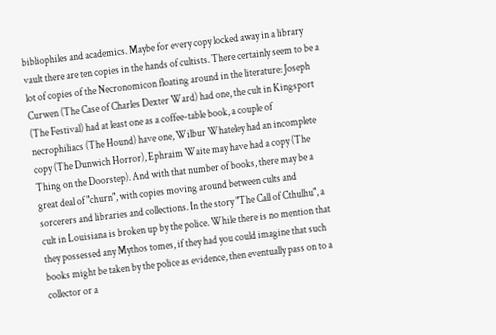bibliophiles and academics. Maybe for every copy locked away in a library vault there are ten copies in the hands of cultists. There certainly seem to be a lot of copies of the Necronomicon floating around in the literature: Joseph Curwen (The Case of Charles Dexter Ward) had one, the cult in Kingsport (The Festival) had at least one as a coffee-table book, a couple of necrophiliacs (The Hound) have one, Wilbur Whateley had an incomplete copy (The Dunwich Horror), Ephraim Waite may have had a copy (The Thing on the Doorstep). And with that number of books, there may be a great deal of "churn", with copies moving around between cults and sorcerers and libraries and collections. In the story "The Call of Cthulhu", a cult in Louisiana is broken up by the police. While there is no mention that they possessed any Mythos tomes, if they had you could imagine that such books might be taken by the police as evidence, then eventually pass on to a collector or a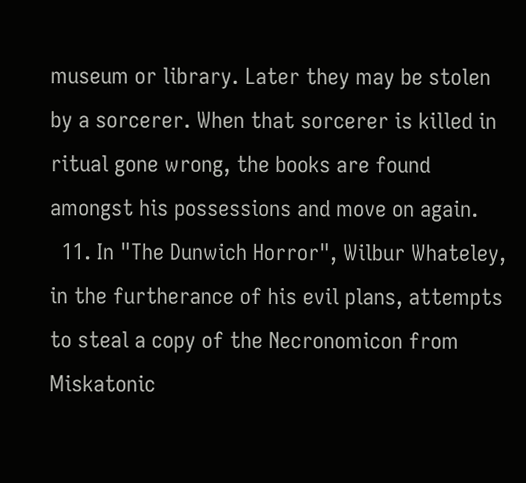museum or library. Later they may be stolen by a sorcerer. When that sorcerer is killed in ritual gone wrong, the books are found amongst his possessions and move on again.
  11. In "The Dunwich Horror", Wilbur Whateley, in the furtherance of his evil plans, attempts to steal a copy of the Necronomicon from Miskatonic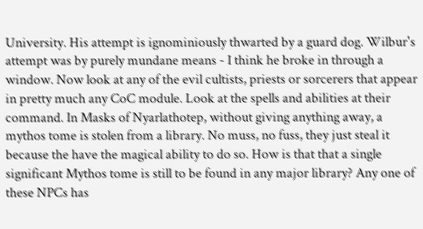University. His attempt is ignominiously thwarted by a guard dog. Wilbur's attempt was by purely mundane means - I think he broke in through a window. Now look at any of the evil cultists, priests or sorcerers that appear in pretty much any CoC module. Look at the spells and abilities at their command. In Masks of Nyarlathotep, without giving anything away, a mythos tome is stolen from a library. No muss, no fuss, they just steal it because the have the magical ability to do so. How is that that a single significant Mythos tome is still to be found in any major library? Any one of these NPCs has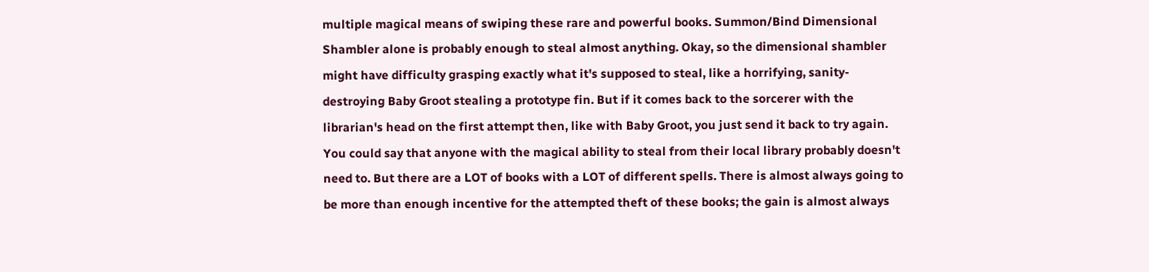multiple magical means of swiping these rare and powerful books. Summon/Bind Dimensional Shambler alone is probably enough to steal almost anything. Okay, so the dimensional shambler might have difficulty grasping exactly what it's supposed to steal, like a horrifying, sanity-destroying Baby Groot stealing a prototype fin. But if it comes back to the sorcerer with the librarian's head on the first attempt then, like with Baby Groot, you just send it back to try again. You could say that anyone with the magical ability to steal from their local library probably doesn't need to. But there are a LOT of books with a LOT of different spells. There is almost always going to be more than enough incentive for the attempted theft of these books; the gain is almost always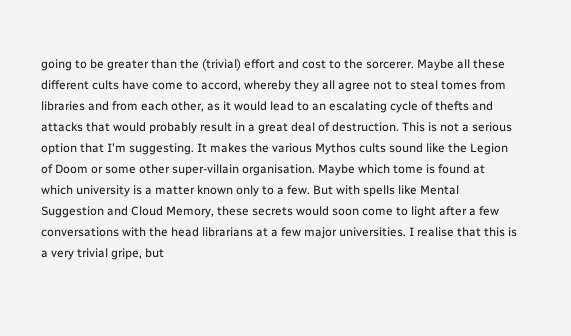going to be greater than the (trivial) effort and cost to the sorcerer. Maybe all these different cults have come to accord, whereby they all agree not to steal tomes from libraries and from each other, as it would lead to an escalating cycle of thefts and attacks that would probably result in a great deal of destruction. This is not a serious option that I'm suggesting. It makes the various Mythos cults sound like the Legion of Doom or some other super-villain organisation. Maybe which tome is found at which university is a matter known only to a few. But with spells like Mental Suggestion and Cloud Memory, these secrets would soon come to light after a few conversations with the head librarians at a few major universities. I realise that this is a very trivial gripe, but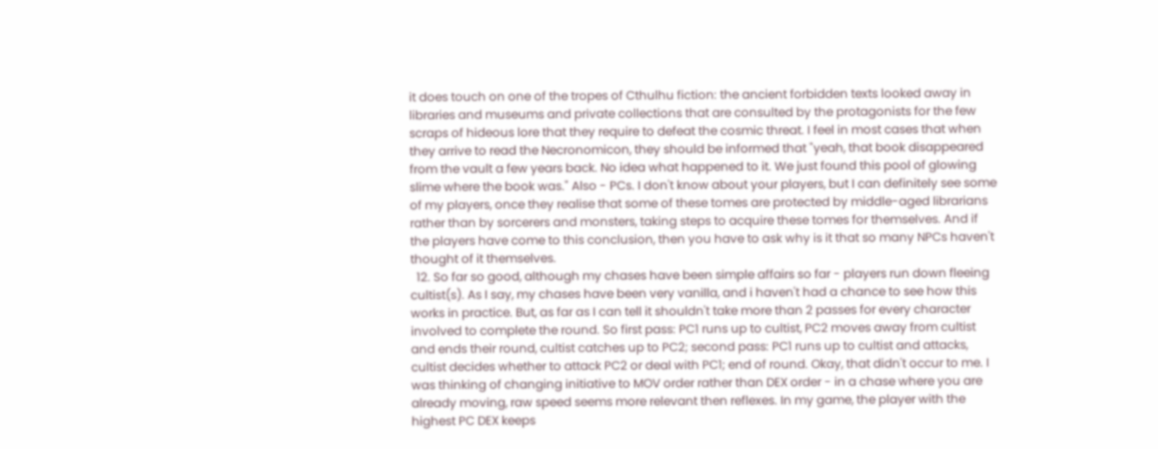it does touch on one of the tropes of Cthulhu fiction: the ancient forbidden texts looked away in libraries and museums and private collections that are consulted by the protagonists for the few scraps of hideous lore that they require to defeat the cosmic threat. I feel in most cases that when they arrive to read the Necronomicon, they should be informed that "yeah, that book disappeared from the vault a few years back. No idea what happened to it. We just found this pool of glowing slime where the book was." Also - PCs. I don't know about your players, but I can definitely see some of my players, once they realise that some of these tomes are protected by middle-aged librarians rather than by sorcerers and monsters, taking steps to acquire these tomes for themselves. And if the players have come to this conclusion, then you have to ask why is it that so many NPCs haven't thought of it themselves.
  12. So far so good, although my chases have been simple affairs so far - players run down fleeing cultist(s). As I say, my chases have been very vanilla, and i haven't had a chance to see how this works in practice. But, as far as I can tell it shouldn't take more than 2 passes for every character involved to complete the round. So first pass: PC1 runs up to cultist, PC2 moves away from cultist and ends their round, cultist catches up to PC2; second pass: PC1 runs up to cultist and attacks, cultist decides whether to attack PC2 or deal with PC1; end of round. Okay, that didn't occur to me. I was thinking of changing initiative to MOV order rather than DEX order - in a chase where you are already moving, raw speed seems more relevant then reflexes. In my game, the player with the highest PC DEX keeps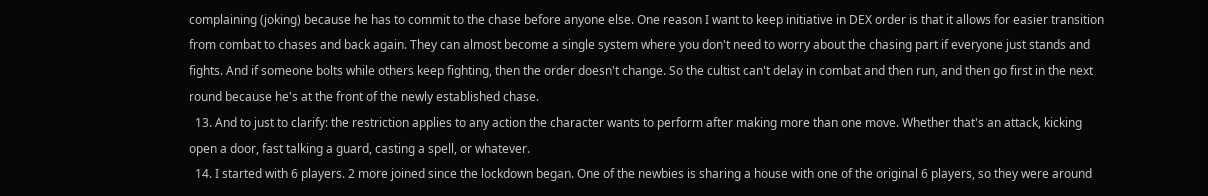complaining (joking) because he has to commit to the chase before anyone else. One reason I want to keep initiative in DEX order is that it allows for easier transition from combat to chases and back again. They can almost become a single system where you don't need to worry about the chasing part if everyone just stands and fights. And if someone bolts while others keep fighting, then the order doesn't change. So the cultist can't delay in combat and then run, and then go first in the next round because he's at the front of the newly established chase.
  13. And to just to clarify: the restriction applies to any action the character wants to perform after making more than one move. Whether that's an attack, kicking open a door, fast talking a guard, casting a spell, or whatever.
  14. I started with 6 players. 2 more joined since the lockdown began. One of the newbies is sharing a house with one of the original 6 players, so they were around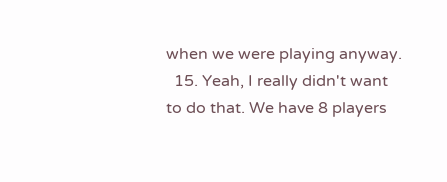when we were playing anyway.
  15. Yeah, I really didn't want to do that. We have 8 players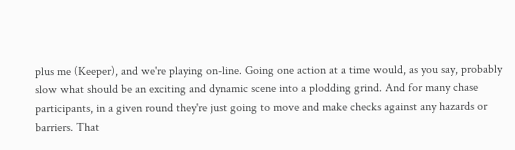plus me (Keeper), and we're playing on-line. Going one action at a time would, as you say, probably slow what should be an exciting and dynamic scene into a plodding grind. And for many chase participants, in a given round they're just going to move and make checks against any hazards or barriers. That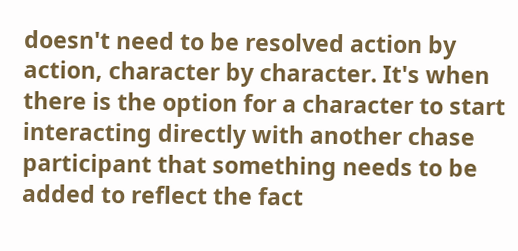doesn't need to be resolved action by action, character by character. It's when there is the option for a character to start interacting directly with another chase participant that something needs to be added to reflect the fact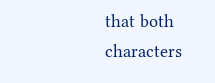that both characters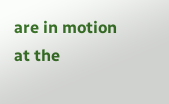are in motion at the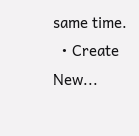same time.
  • Create New...